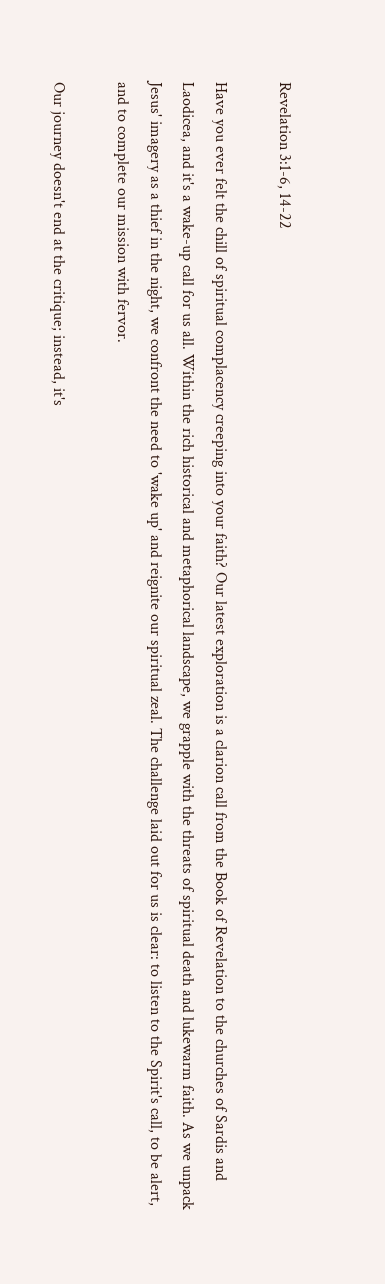Revelation 3:1-6, 14-22

Have you ever felt the chill of spiritual complacency creeping into your faith? Our latest exploration is a clarion call from the Book of Revelation to the churches of Sardis and Laodicea, and it's a wake-up call for us all. Within the rich historical and metaphorical landscape, we grapple with the threats of spiritual death and lukewarm faith. As we unpack Jesus' imagery as a thief in the night, we confront the need to 'wake up' and reignite our spiritual zeal. The challenge laid out for us is clear: to listen to the Spirit's call, to be alert, and to complete our mission with fervor.

Our journey doesn't end at the critique; instead, it's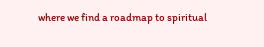where we find a roadmap to spiritual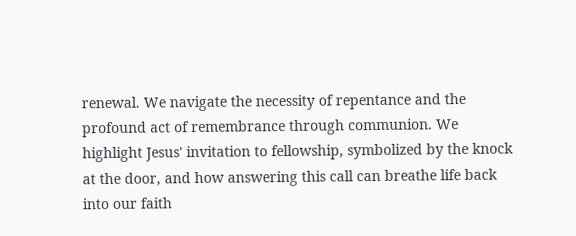renewal. We navigate the necessity of repentance and the profound act of remembrance through communion. We highlight Jesus' invitation to fellowship, symbolized by the knock at the door, and how answering this call can breathe life back into our faith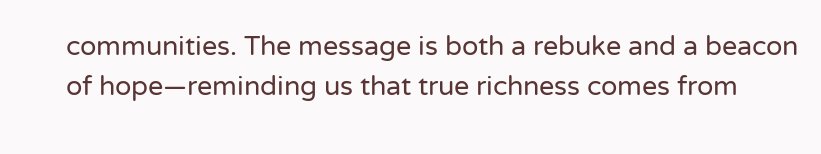communities. The message is both a rebuke and a beacon of hope—reminding us that true richness comes from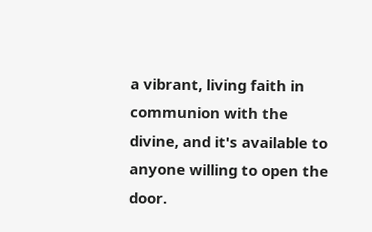a vibrant, living faith in communion with the divine, and it's available to anyone willing to open the door.